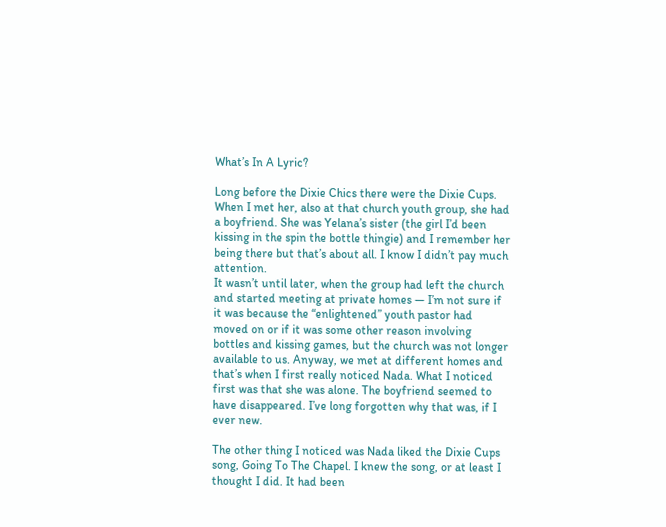What’s In A Lyric?

Long before the Dixie Chics there were the Dixie Cups. When I met her, also at that church youth group, she had a boyfriend. She was Yelana’s sister (the girl I’d been kissing in the spin the bottle thingie) and I remember her being there but that’s about all. I know I didn’t pay much attention.
It wasn’t until later, when the group had left the church and started meeting at private homes — I’m not sure if it was because the “enlightened” youth pastor had moved on or if it was some other reason involving bottles and kissing games, but the church was not longer available to us. Anyway, we met at different homes and that’s when I first really noticed Nada. What I noticed first was that she was alone. The boyfriend seemed to have disappeared. I’ve long forgotten why that was, if I ever new.

The other thing I noticed was Nada liked the Dixie Cups song, Going To The Chapel. I knew the song, or at least I thought I did. It had been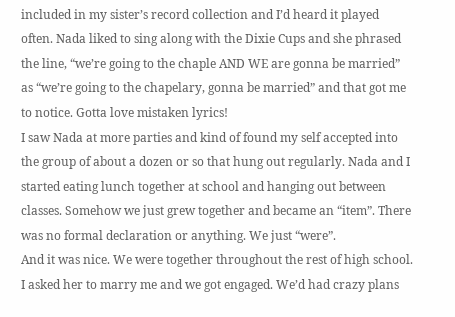included in my sister’s record collection and I’d heard it played often. Nada liked to sing along with the Dixie Cups and she phrased the line, “we’re going to the chaple AND WE are gonna be married” as “we’re going to the chapelary, gonna be married” and that got me to notice. Gotta love mistaken lyrics!
I saw Nada at more parties and kind of found my self accepted into the group of about a dozen or so that hung out regularly. Nada and I started eating lunch together at school and hanging out between classes. Somehow we just grew together and became an “item”. There was no formal declaration or anything. We just “were”.
And it was nice. We were together throughout the rest of high school. I asked her to marry me and we got engaged. We’d had crazy plans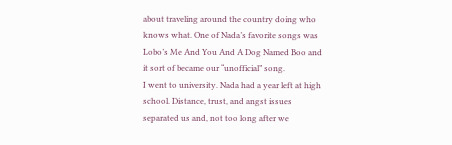about traveling around the country doing who knows what. One of Nada’s favorite songs was Lobo’s Me And You And A Dog Named Boo and it sort of became our “unofficial” song.
I went to university. Nada had a year left at high school. Distance, trust, and angst issues separated us and, not too long after we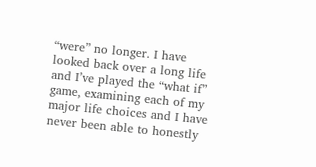“were” no longer. I have looked back over a long life and I’ve played the “what if” game, examining each of my major life choices and I have never been able to honestly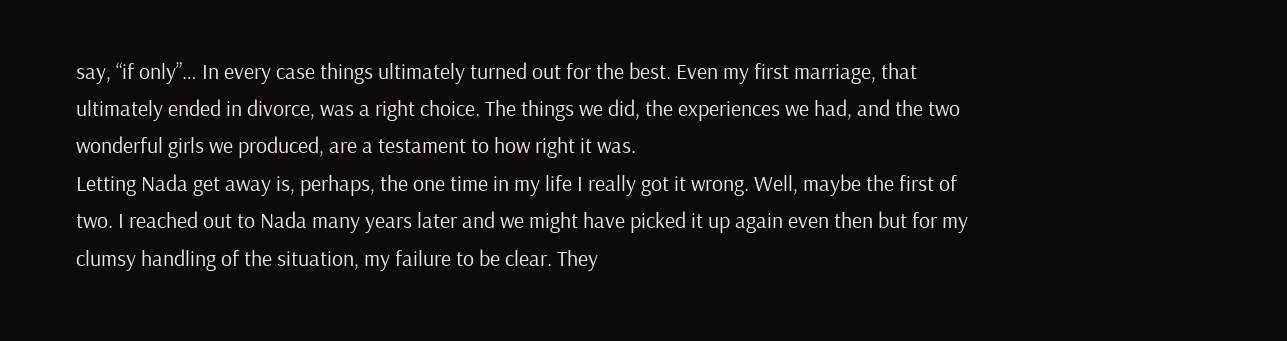say, “if only”… In every case things ultimately turned out for the best. Even my first marriage, that ultimately ended in divorce, was a right choice. The things we did, the experiences we had, and the two wonderful girls we produced, are a testament to how right it was.
Letting Nada get away is, perhaps, the one time in my life I really got it wrong. Well, maybe the first of two. I reached out to Nada many years later and we might have picked it up again even then but for my clumsy handling of the situation, my failure to be clear. They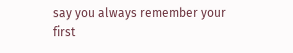say you always remember your first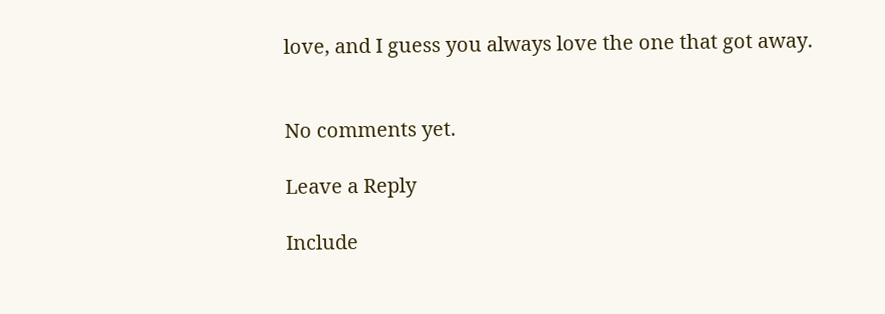love, and I guess you always love the one that got away.


No comments yet.

Leave a Reply

Include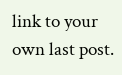link to your own last post.